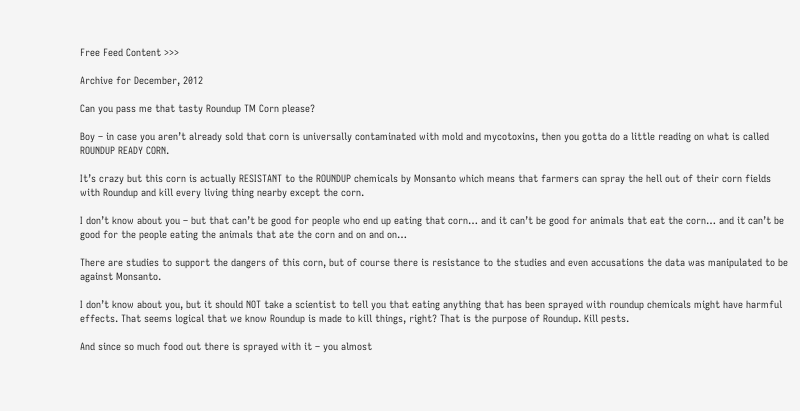Free Feed Content >>>

Archive for December, 2012

Can you pass me that tasty Roundup TM Corn please?

Boy – in case you aren’t already sold that corn is universally contaminated with mold and mycotoxins, then you gotta do a little reading on what is called ROUNDUP READY CORN.

It’s crazy but this corn is actually RESISTANT to the ROUNDUP chemicals by Monsanto which means that farmers can spray the hell out of their corn fields with Roundup and kill every living thing nearby except the corn.

I don’t know about you – but that can’t be good for people who end up eating that corn… and it can’t be good for animals that eat the corn… and it can’t be good for the people eating the animals that ate the corn and on and on…

There are studies to support the dangers of this corn, but of course there is resistance to the studies and even accusations the data was manipulated to be against Monsanto.

I don’t know about you, but it should NOT take a scientist to tell you that eating anything that has been sprayed with roundup chemicals might have harmful effects. That seems logical that we know Roundup is made to kill things, right? That is the purpose of Roundup. Kill pests.

And since so much food out there is sprayed with it – you almost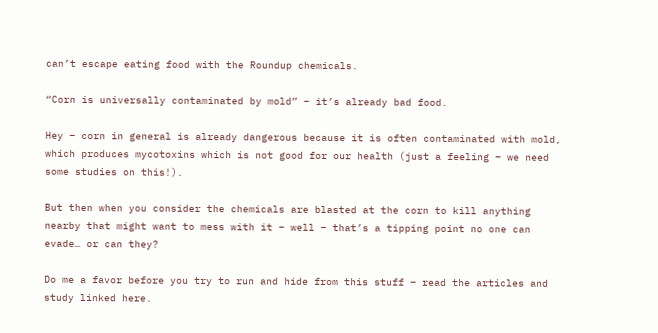can’t escape eating food with the Roundup chemicals.

“Corn is universally contaminated by mold” – it’s already bad food.

Hey – corn in general is already dangerous because it is often contaminated with mold, which produces mycotoxins which is not good for our health (just a feeling – we need some studies on this!).

But then when you consider the chemicals are blasted at the corn to kill anything nearby that might want to mess with it – well – that’s a tipping point no one can evade… or can they?

Do me a favor before you try to run and hide from this stuff – read the articles and study linked here.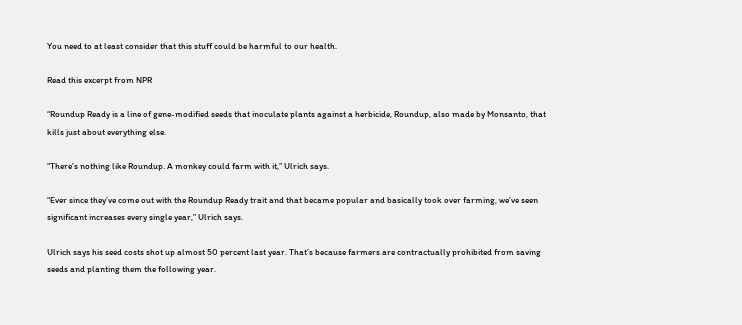You need to at least consider that this stuff could be harmful to our health.

Read this excerpt from NPR

“Roundup Ready is a line of gene-modified seeds that inoculate plants against a herbicide, Roundup, also made by Monsanto, that kills just about everything else.

“There’s nothing like Roundup. A monkey could farm with it,” Ulrich says.

“Ever since they’ve come out with the Roundup Ready trait and that became popular and basically took over farming, we’ve seen significant increases every single year,” Ulrich says.

Ulrich says his seed costs shot up almost 50 percent last year. That’s because farmers are contractually prohibited from saving seeds and planting them the following year.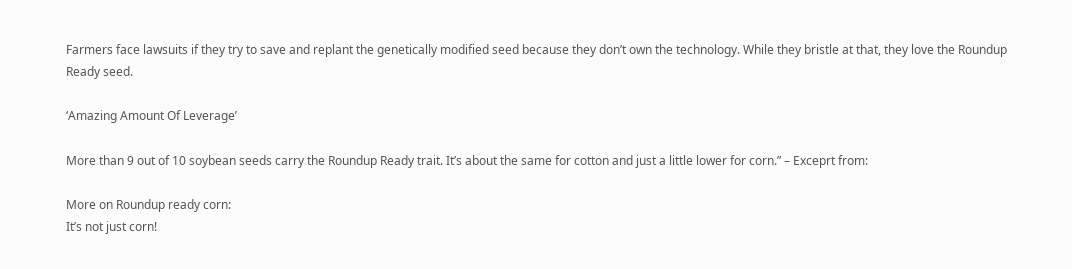Farmers face lawsuits if they try to save and replant the genetically modified seed because they don’t own the technology. While they bristle at that, they love the Roundup Ready seed.

‘Amazing Amount Of Leverage’

More than 9 out of 10 soybean seeds carry the Roundup Ready trait. It’s about the same for cotton and just a little lower for corn.” – Exceprt from:

More on Roundup ready corn:
It’s not just corn!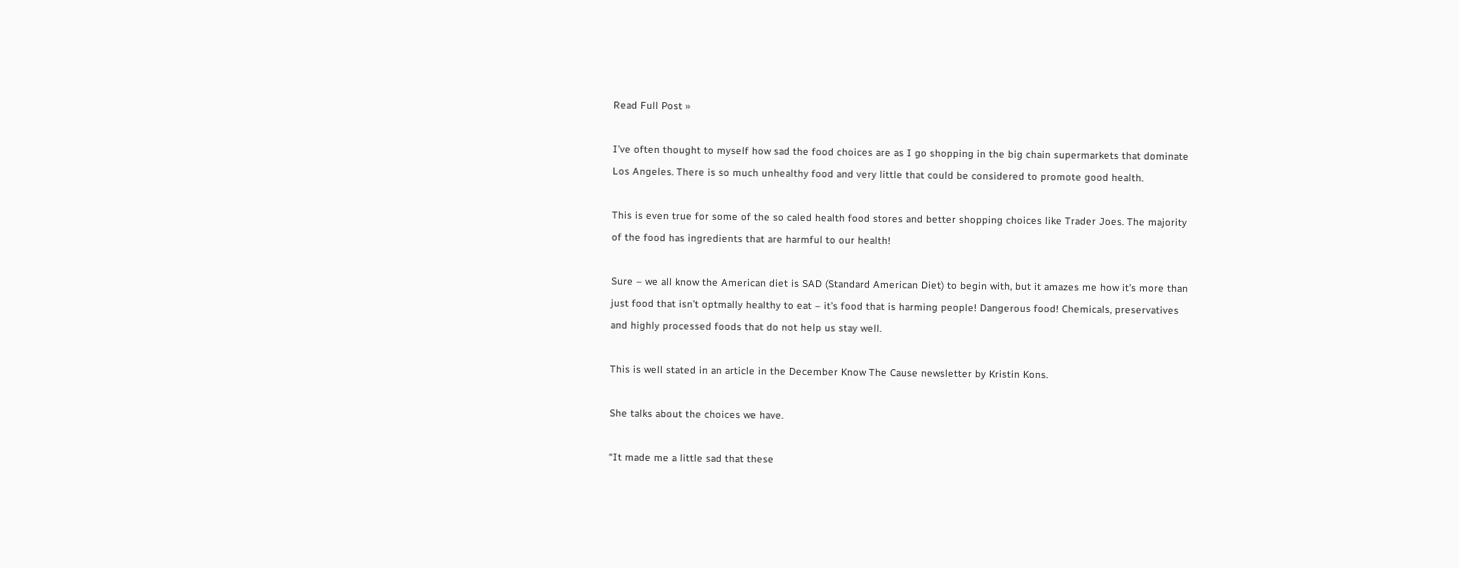Read Full Post »

I’ve often thought to myself how sad the food choices are as I go shopping in the big chain supermarkets that dominate Los Angeles. There is so much unhealthy food and very little that could be considered to promote good health.

This is even true for some of the so caled health food stores and better shopping choices like Trader Joes. The majority of the food has ingredients that are harmful to our health!

Sure – we all know the American diet is SAD (Standard American Diet) to begin with, but it amazes me how it’s more than just food that isn’t optmally healthy to eat – it’s food that is harming people! Dangerous food! Chemicals, preservatives and highly processed foods that do not help us stay well.

This is well stated in an article in the December Know The Cause newsletter by Kristin Kons.

She talks about the choices we have.

“It made me a little sad that these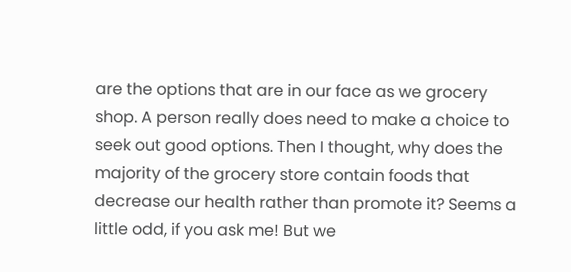are the options that are in our face as we grocery shop. A person really does need to make a choice to seek out good options. Then I thought, why does the majority of the grocery store contain foods that decrease our health rather than promote it? Seems a little odd, if you ask me! But we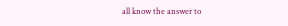all know the answer to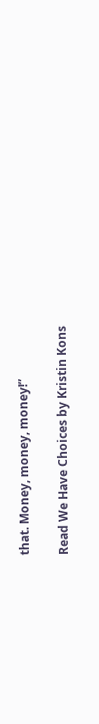that. Money, money, money!”

Read We Have Choices by Kristin Kons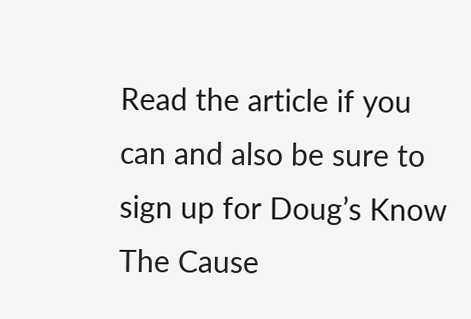Read the article if you can and also be sure to sign up for Doug’s Know The Cause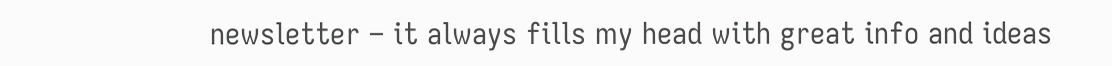newsletter – it always fills my head with great info and ideas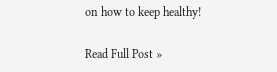on how to keep healthy!

Read Full Post »